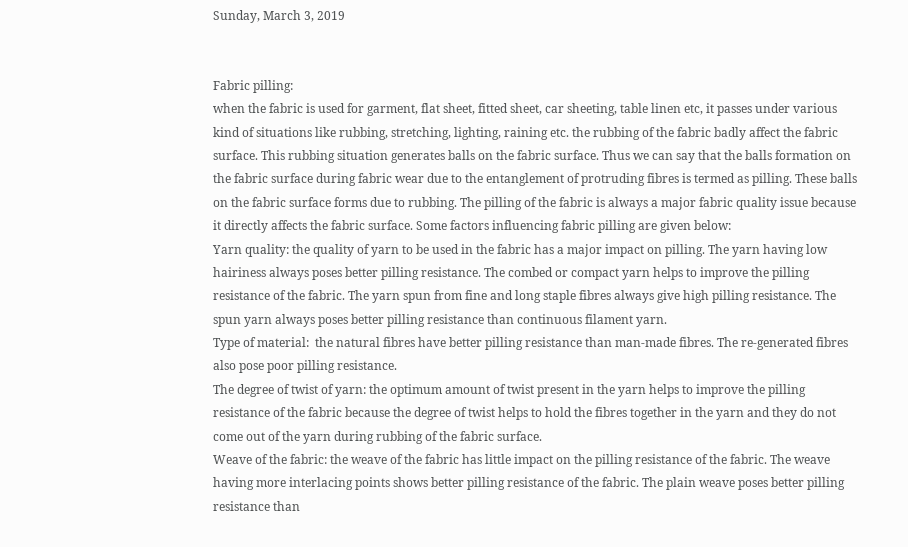Sunday, March 3, 2019


Fabric pilling:
when the fabric is used for garment, flat sheet, fitted sheet, car sheeting, table linen etc, it passes under various kind of situations like rubbing, stretching, lighting, raining etc. the rubbing of the fabric badly affect the fabric surface. This rubbing situation generates balls on the fabric surface. Thus we can say that the balls formation on the fabric surface during fabric wear due to the entanglement of protruding fibres is termed as pilling. These balls on the fabric surface forms due to rubbing. The pilling of the fabric is always a major fabric quality issue because it directly affects the fabric surface. Some factors influencing fabric pilling are given below:
Yarn quality: the quality of yarn to be used in the fabric has a major impact on pilling. The yarn having low hairiness always poses better pilling resistance. The combed or compact yarn helps to improve the pilling resistance of the fabric. The yarn spun from fine and long staple fibres always give high pilling resistance. The spun yarn always poses better pilling resistance than continuous filament yarn.
Type of material:  the natural fibres have better pilling resistance than man-made fibres. The re-generated fibres also pose poor pilling resistance.
The degree of twist of yarn: the optimum amount of twist present in the yarn helps to improve the pilling resistance of the fabric because the degree of twist helps to hold the fibres together in the yarn and they do not come out of the yarn during rubbing of the fabric surface.
Weave of the fabric: the weave of the fabric has little impact on the pilling resistance of the fabric. The weave having more interlacing points shows better pilling resistance of the fabric. The plain weave poses better pilling resistance than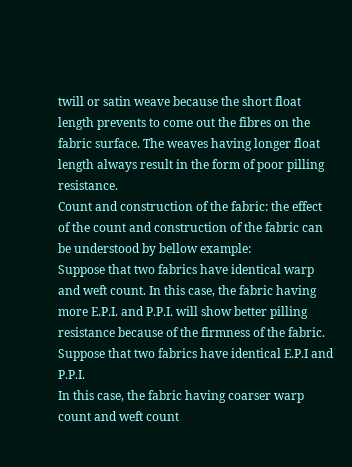twill or satin weave because the short float length prevents to come out the fibres on the fabric surface. The weaves having longer float length always result in the form of poor pilling resistance.
Count and construction of the fabric: the effect of the count and construction of the fabric can be understood by bellow example:
Suppose that two fabrics have identical warp and weft count. In this case, the fabric having more E.P.I. and P.P.I. will show better pilling resistance because of the firmness of the fabric.
Suppose that two fabrics have identical E.P.I and P.P.I.
In this case, the fabric having coarser warp count and weft count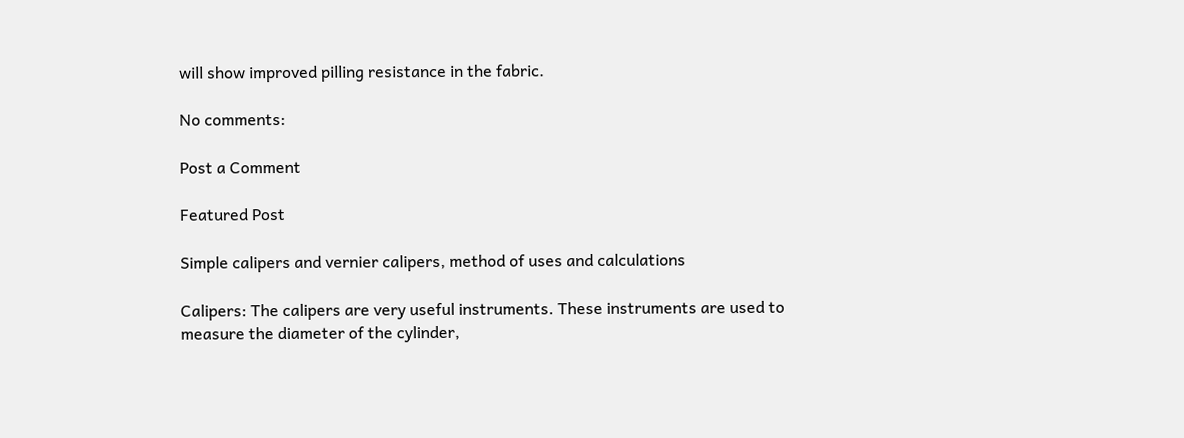will show improved pilling resistance in the fabric.

No comments:

Post a Comment

Featured Post

Simple calipers and vernier calipers, method of uses and calculations

Calipers: The calipers are very useful instruments. These instruments are used to measure the diameter of the cylinder,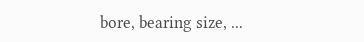bore, bearing size, ...